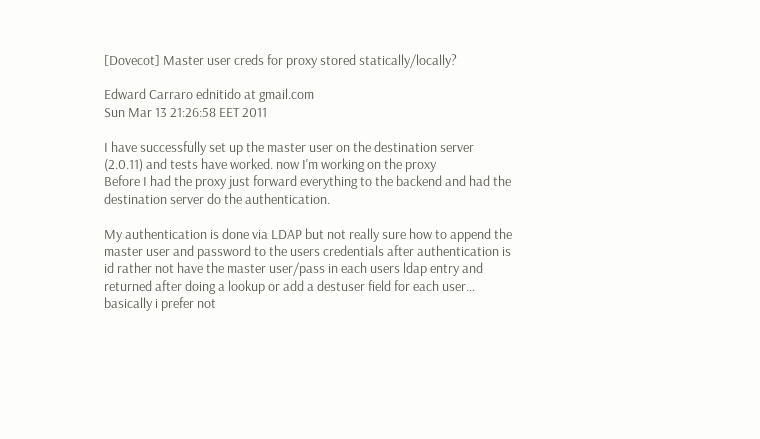[Dovecot] Master user creds for proxy stored statically/locally?

Edward Carraro ednitido at gmail.com
Sun Mar 13 21:26:58 EET 2011

I have successfully set up the master user on the destination server
(2.0.11) and tests have worked. now I'm working on the proxy
Before I had the proxy just forward everything to the backend and had the
destination server do the authentication.

My authentication is done via LDAP but not really sure how to append the
master user and password to the users credentials after authentication is
id rather not have the master user/pass in each users ldap entry and
returned after doing a lookup or add a destuser field for each user...
basically i prefer not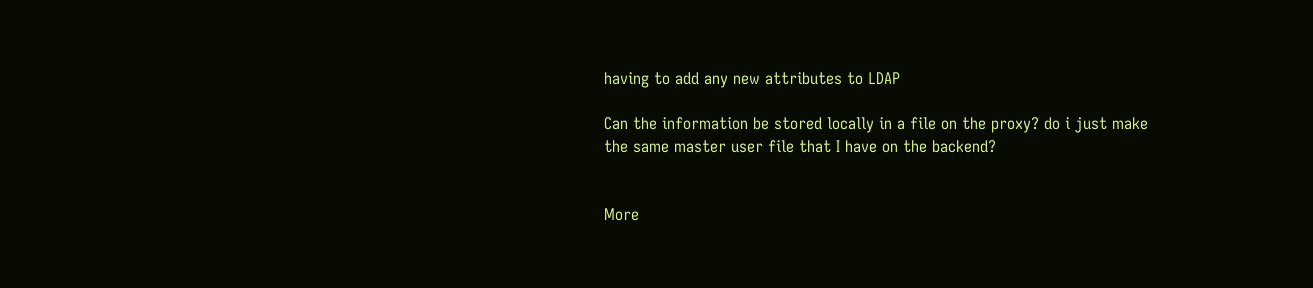having to add any new attributes to LDAP

Can the information be stored locally in a file on the proxy? do i just make
the same master user file that I have on the backend?


More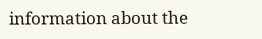information about the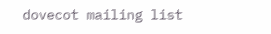dovecot mailing list